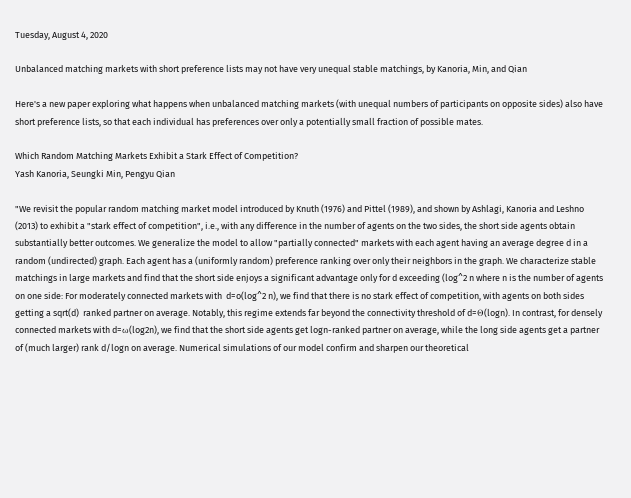Tuesday, August 4, 2020

Unbalanced matching markets with short preference lists may not have very unequal stable matchings, by Kanoria, Min, and Qian

Here's a new paper exploring what happens when unbalanced matching markets (with unequal numbers of participants on opposite sides) also have short preference lists, so that each individual has preferences over only a potentially small fraction of possible mates.

Which Random Matching Markets Exhibit a Stark Effect of Competition?
Yash Kanoria, Seungki Min, Pengyu Qian

"We revisit the popular random matching market model introduced by Knuth (1976) and Pittel (1989), and shown by Ashlagi, Kanoria and Leshno (2013) to exhibit a "stark effect of competition", i.e., with any difference in the number of agents on the two sides, the short side agents obtain substantially better outcomes. We generalize the model to allow "partially connected" markets with each agent having an average degree d in a random (undirected) graph. Each agent has a (uniformly random) preference ranking over only their neighbors in the graph. We characterize stable matchings in large markets and find that the short side enjoys a significant advantage only for d exceeding (log^2 n where n is the number of agents on one side: For moderately connected markets with  d=o(log^2 n), we find that there is no stark effect of competition, with agents on both sides getting a sqrt(d)  ranked partner on average. Notably, this regime extends far beyond the connectivity threshold of d=Θ(logn). In contrast, for densely connected markets with d=ω(log2n), we find that the short side agents get logn-ranked partner on average, while the long side agents get a partner of (much larger) rank d/logn on average. Numerical simulations of our model confirm and sharpen our theoretical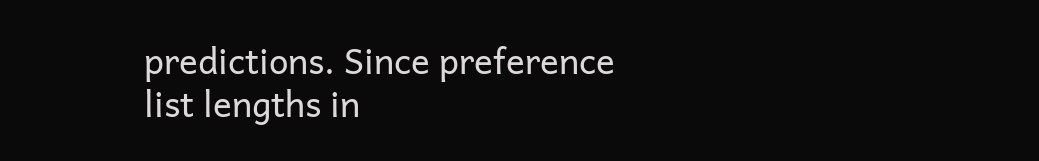predictions. Since preference list lengths in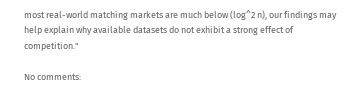most real-world matching markets are much below (log^2 n), our findings may help explain why available datasets do not exhibit a strong effect of competition."

No comments: